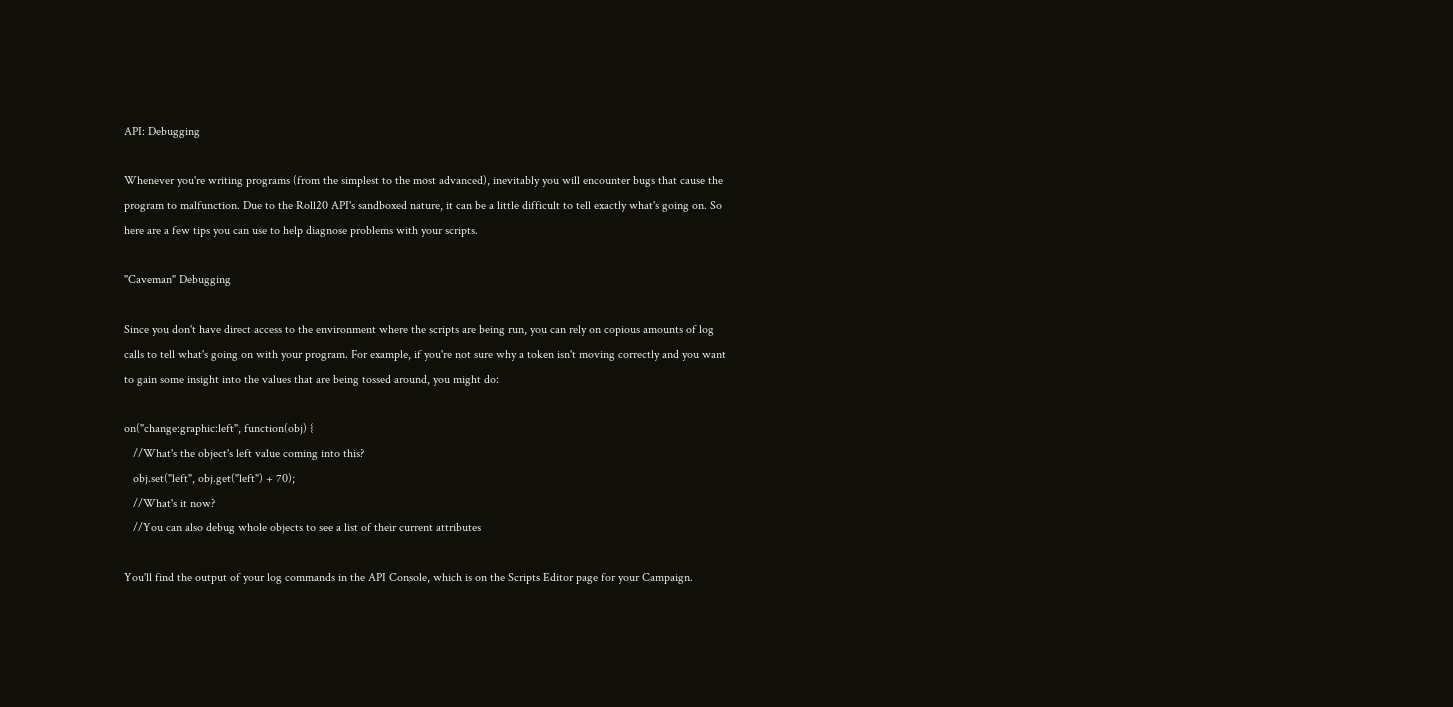API: Debugging

Whenever you're writing programs (from the simplest to the most advanced), inevitably you will encounter bugs that cause the program to malfunction. Due to the Roll20 API's sandboxed nature, it can be a little difficult to tell exactly what's going on. So here are a few tips you can use to help diagnose problems with your scripts.

"Caveman" Debugging

Since you don't have direct access to the environment where the scripts are being run, you can rely on copious amounts of log calls to tell what's going on with your program. For example, if you're not sure why a token isn't moving correctly and you want to gain some insight into the values that are being tossed around, you might do:

on("change:graphic:left", function(obj) {
   //What's the object's left value coming into this?
   obj.set("left", obj.get("left") + 70);
   //What's it now?
   //You can also debug whole objects to see a list of their current attributes

You'll find the output of your log commands in the API Console, which is on the Scripts Editor page for your Campaign.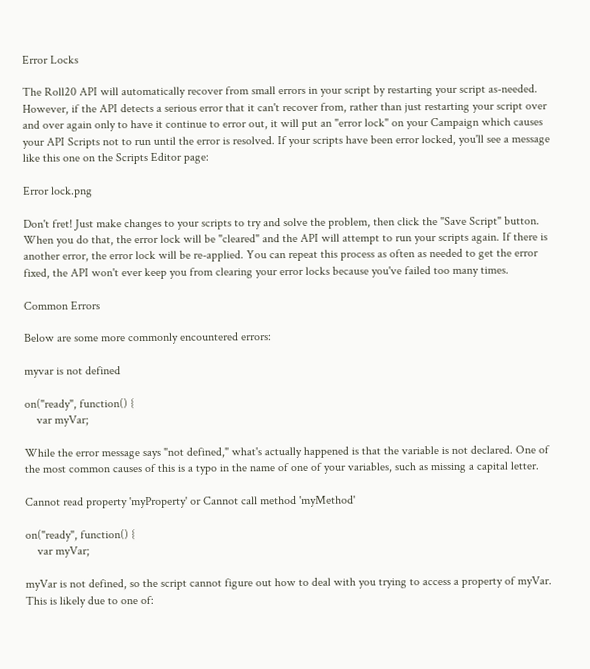Error Locks

The Roll20 API will automatically recover from small errors in your script by restarting your script as-needed. However, if the API detects a serious error that it can't recover from, rather than just restarting your script over and over again only to have it continue to error out, it will put an "error lock" on your Campaign which causes your API Scripts not to run until the error is resolved. If your scripts have been error locked, you'll see a message like this one on the Scripts Editor page:

Error lock.png

Don't fret! Just make changes to your scripts to try and solve the problem, then click the "Save Script" button. When you do that, the error lock will be "cleared" and the API will attempt to run your scripts again. If there is another error, the error lock will be re-applied. You can repeat this process as often as needed to get the error fixed, the API won't ever keep you from clearing your error locks because you've failed too many times.

Common Errors

Below are some more commonly encountered errors:

myvar is not defined

on("ready", function() {
    var myVar;

While the error message says "not defined," what's actually happened is that the variable is not declared. One of the most common causes of this is a typo in the name of one of your variables, such as missing a capital letter.

Cannot read property 'myProperty' or Cannot call method 'myMethod'

on("ready", function() {
    var myVar;

myVar is not defined, so the script cannot figure out how to deal with you trying to access a property of myVar. This is likely due to one of: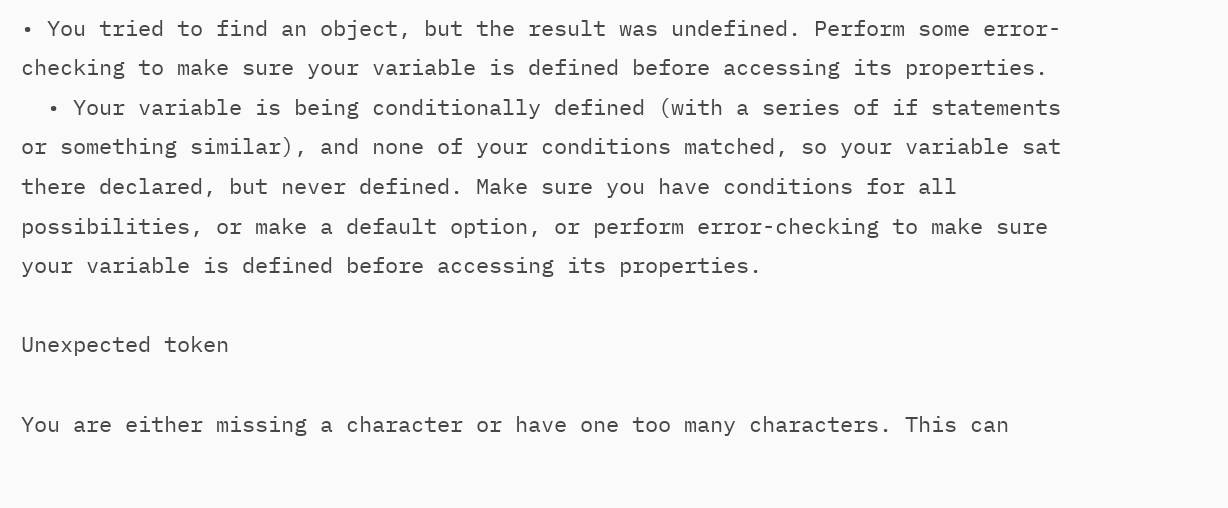• You tried to find an object, but the result was undefined. Perform some error-checking to make sure your variable is defined before accessing its properties.
  • Your variable is being conditionally defined (with a series of if statements or something similar), and none of your conditions matched, so your variable sat there declared, but never defined. Make sure you have conditions for all possibilities, or make a default option, or perform error-checking to make sure your variable is defined before accessing its properties.

Unexpected token

You are either missing a character or have one too many characters. This can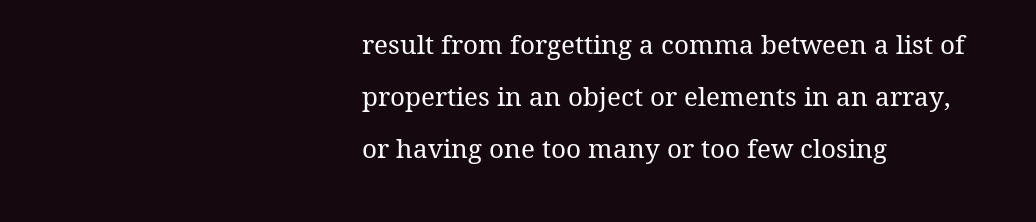result from forgetting a comma between a list of properties in an object or elements in an array, or having one too many or too few closing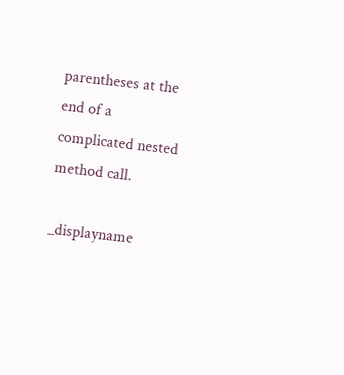parentheses at the end of a complicated nested method call.

_displayname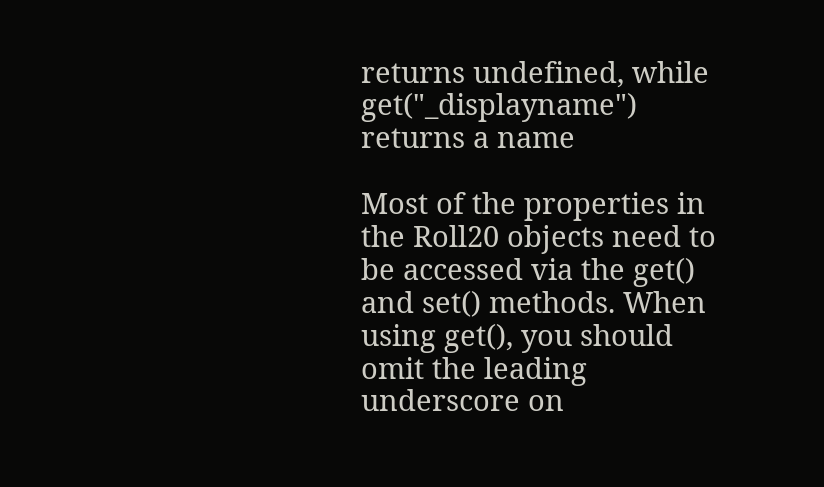returns undefined, while get("_displayname") returns a name

Most of the properties in the Roll20 objects need to be accessed via the get() and set() methods. When using get(), you should omit the leading underscore on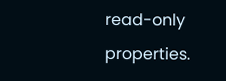read-only properties.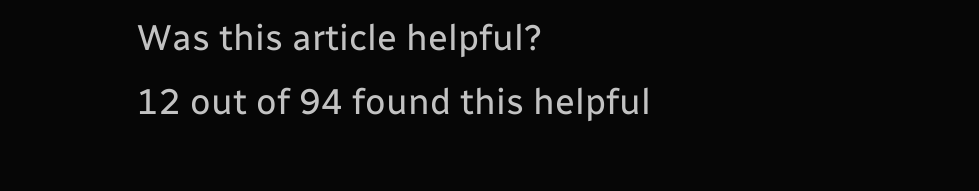Was this article helpful?
12 out of 94 found this helpful